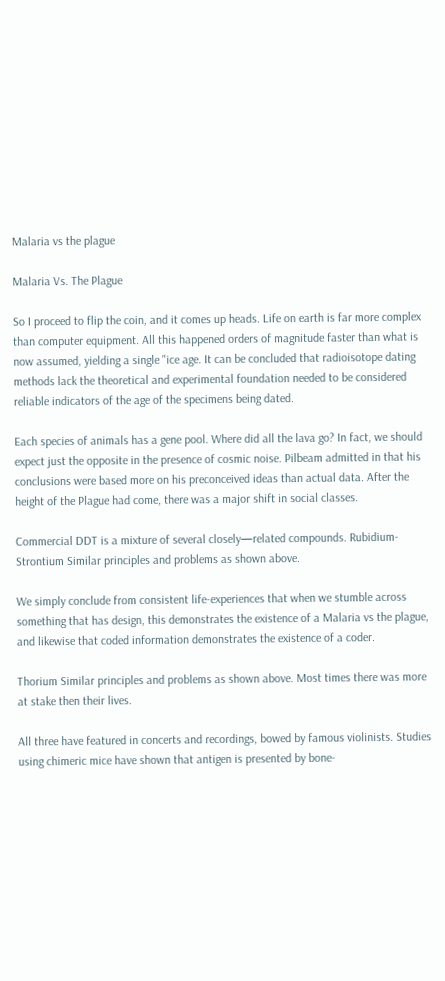Malaria vs the plague

Malaria Vs. The Plague

So I proceed to flip the coin, and it comes up heads. Life on earth is far more complex than computer equipment. All this happened orders of magnitude faster than what is now assumed, yielding a single "ice age. It can be concluded that radioisotope dating methods lack the theoretical and experimental foundation needed to be considered reliable indicators of the age of the specimens being dated.

Each species of animals has a gene pool. Where did all the lava go? In fact, we should expect just the opposite in the presence of cosmic noise. Pilbeam admitted in that his conclusions were based more on his preconceived ideas than actual data. After the height of the Plague had come, there was a major shift in social classes.

Commercial DDT is a mixture of several closely—related compounds. Rubidium-Strontium Similar principles and problems as shown above.

We simply conclude from consistent life-experiences that when we stumble across something that has design, this demonstrates the existence of a Malaria vs the plague, and likewise that coded information demonstrates the existence of a coder.

Thorium Similar principles and problems as shown above. Most times there was more at stake then their lives.

All three have featured in concerts and recordings, bowed by famous violinists. Studies using chimeric mice have shown that antigen is presented by bone-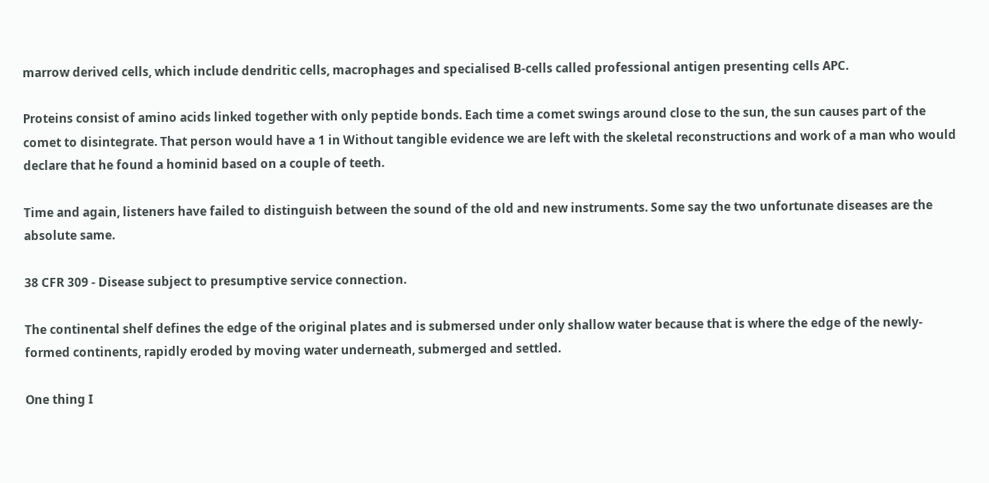marrow derived cells, which include dendritic cells, macrophages and specialised B-cells called professional antigen presenting cells APC.

Proteins consist of amino acids linked together with only peptide bonds. Each time a comet swings around close to the sun, the sun causes part of the comet to disintegrate. That person would have a 1 in Without tangible evidence we are left with the skeletal reconstructions and work of a man who would declare that he found a hominid based on a couple of teeth.

Time and again, listeners have failed to distinguish between the sound of the old and new instruments. Some say the two unfortunate diseases are the absolute same.

38 CFR 309 - Disease subject to presumptive service connection.

The continental shelf defines the edge of the original plates and is submersed under only shallow water because that is where the edge of the newly-formed continents, rapidly eroded by moving water underneath, submerged and settled.

One thing I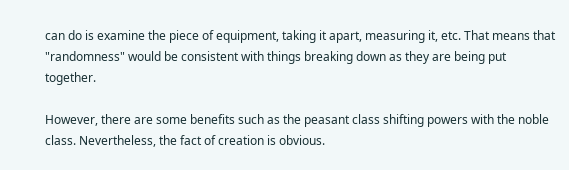can do is examine the piece of equipment, taking it apart, measuring it, etc. That means that "randomness" would be consistent with things breaking down as they are being put together.

However, there are some benefits such as the peasant class shifting powers with the noble class. Nevertheless, the fact of creation is obvious.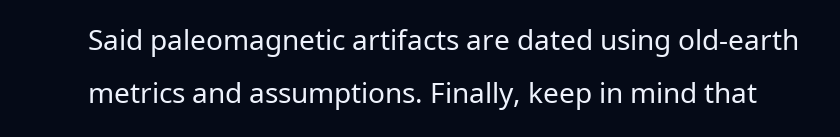Said paleomagnetic artifacts are dated using old-earth metrics and assumptions. Finally, keep in mind that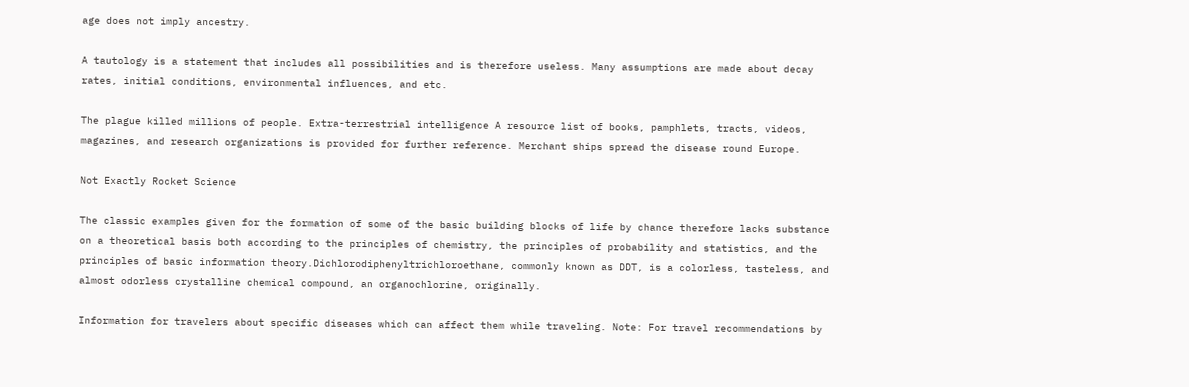age does not imply ancestry.

A tautology is a statement that includes all possibilities and is therefore useless. Many assumptions are made about decay rates, initial conditions, environmental influences, and etc.

The plague killed millions of people. Extra-terrestrial intelligence A resource list of books, pamphlets, tracts, videos, magazines, and research organizations is provided for further reference. Merchant ships spread the disease round Europe.

Not Exactly Rocket Science

The classic examples given for the formation of some of the basic building blocks of life by chance therefore lacks substance on a theoretical basis both according to the principles of chemistry, the principles of probability and statistics, and the principles of basic information theory.Dichlorodiphenyltrichloroethane, commonly known as DDT, is a colorless, tasteless, and almost odorless crystalline chemical compound, an organochlorine, originally.

Information for travelers about specific diseases which can affect them while traveling. Note: For travel recommendations by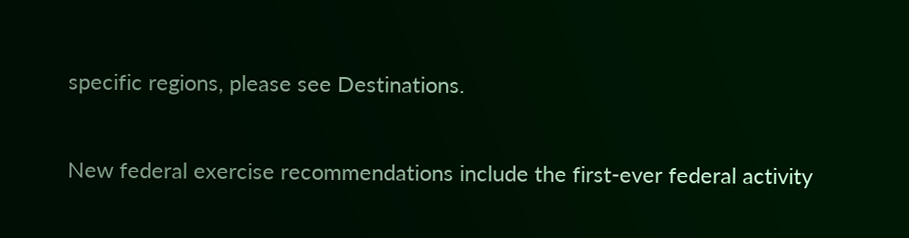specific regions, please see Destinations.

New federal exercise recommendations include the first-ever federal activity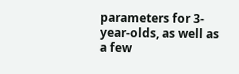parameters for 3-year-olds, as well as a few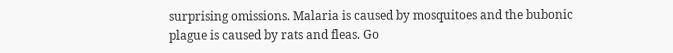surprising omissions. Malaria is caused by mosquitoes and the bubonic plague is caused by rats and fleas. Go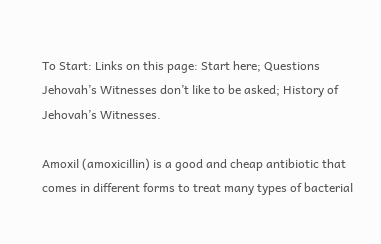To Start: Links on this page: Start here; Questions Jehovah’s Witnesses don’t like to be asked; History of Jehovah’s Witnesses.

Amoxil (amoxicillin) is a good and cheap antibiotic that comes in different forms to treat many types of bacterial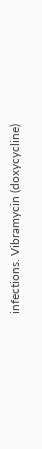infections. Vibramycin (doxycycline)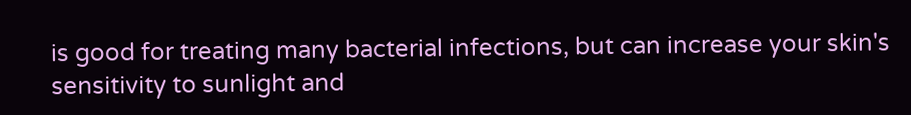is good for treating many bacterial infections, but can increase your skin's sensitivity to sunlight and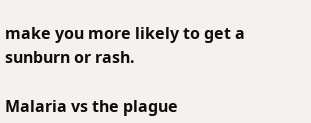make you more likely to get a sunburn or rash.

Malaria vs the plague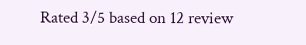Rated 3/5 based on 12 review